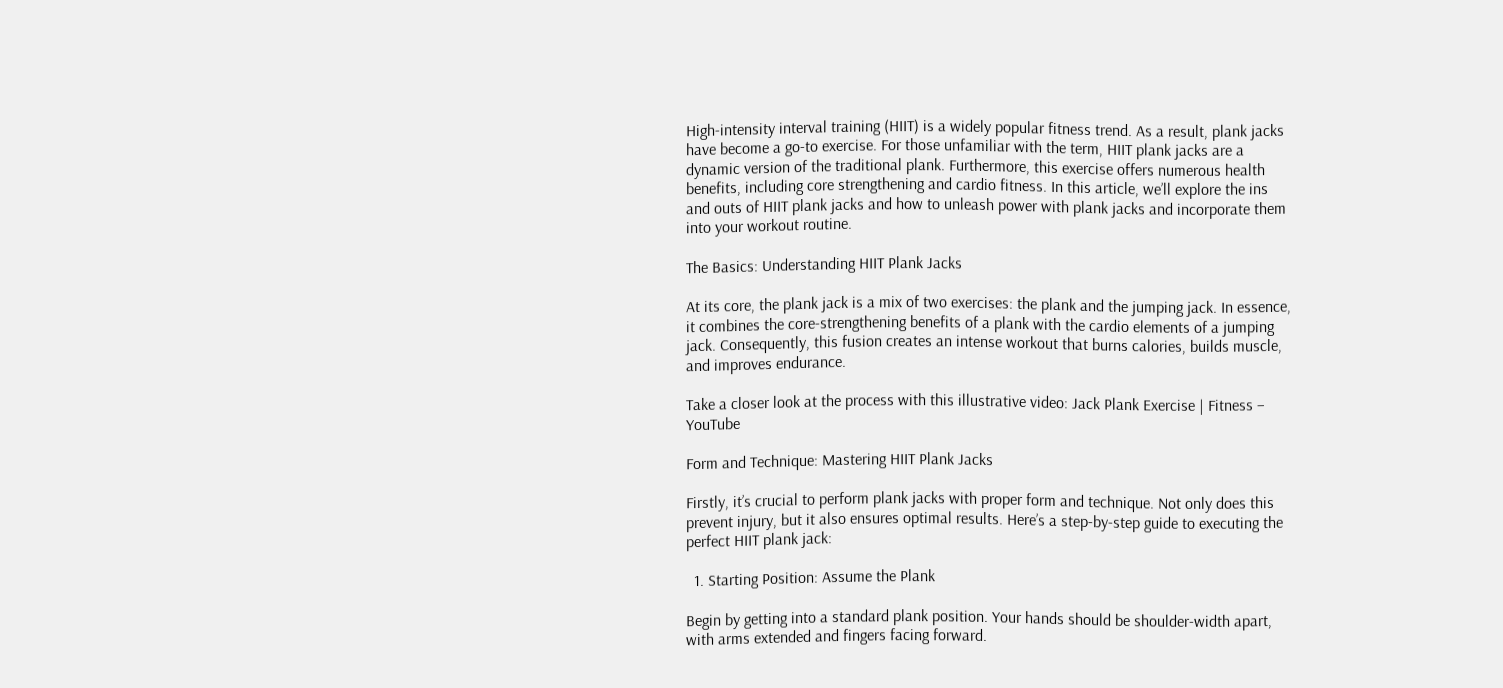High-intensity interval training (HIIT) is a widely popular fitness trend. As a result, plank jacks have become a go-to exercise. For those unfamiliar with the term, HIIT plank jacks are a dynamic version of the traditional plank. Furthermore, this exercise offers numerous health benefits, including core strengthening and cardio fitness. In this article, we’ll explore the ins and outs of HIIT plank jacks and how to unleash power with plank jacks and incorporate them into your workout routine.

The Basics: Understanding HIIT Plank Jacks

At its core, the plank jack is a mix of two exercises: the plank and the jumping jack. In essence, it combines the core-strengthening benefits of a plank with the cardio elements of a jumping jack. Consequently, this fusion creates an intense workout that burns calories, builds muscle, and improves endurance.

Take a closer look at the process with this illustrative video: Jack Plank Exercise | Fitness – YouTube

Form and Technique: Mastering HIIT Plank Jacks

Firstly, it’s crucial to perform plank jacks with proper form and technique. Not only does this prevent injury, but it also ensures optimal results. Here’s a step-by-step guide to executing the perfect HIIT plank jack:

  1. Starting Position: Assume the Plank

Begin by getting into a standard plank position. Your hands should be shoulder-width apart, with arms extended and fingers facing forward.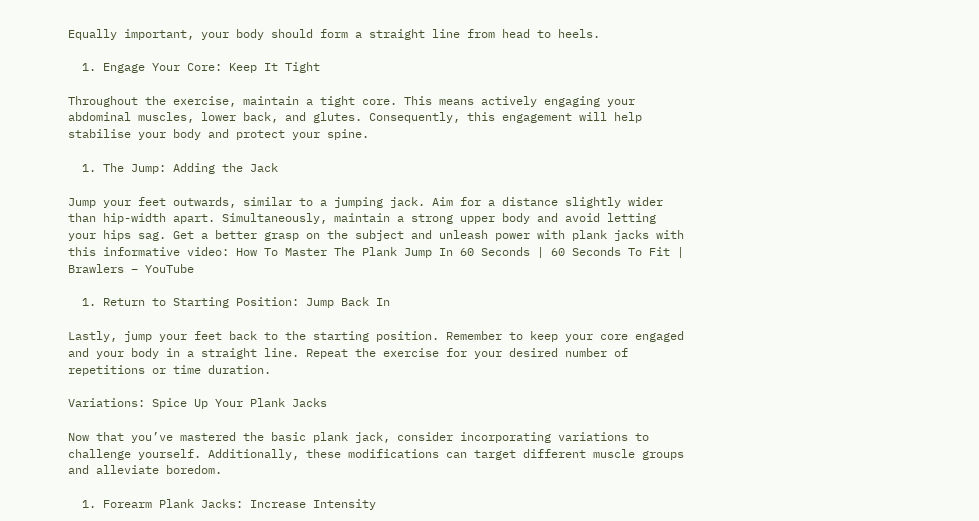Equally important, your body should form a straight line from head to heels.

  1. Engage Your Core: Keep It Tight

Throughout the exercise, maintain a tight core. This means actively engaging your abdominal muscles, lower back, and glutes. Consequently, this engagement will help stabilise your body and protect your spine.

  1. The Jump: Adding the Jack

Jump your feet outwards, similar to a jumping jack. Aim for a distance slightly wider than hip-width apart. Simultaneously, maintain a strong upper body and avoid letting your hips sag. Get a better grasp on the subject and unleash power with plank jacks with this informative video: How To Master The Plank Jump In 60 Seconds | 60 Seconds To Fit | Brawlers – YouTube

  1. Return to Starting Position: Jump Back In

Lastly, jump your feet back to the starting position. Remember to keep your core engaged and your body in a straight line. Repeat the exercise for your desired number of repetitions or time duration.

Variations: Spice Up Your Plank Jacks

Now that you’ve mastered the basic plank jack, consider incorporating variations to challenge yourself. Additionally, these modifications can target different muscle groups and alleviate boredom.

  1. Forearm Plank Jacks: Increase Intensity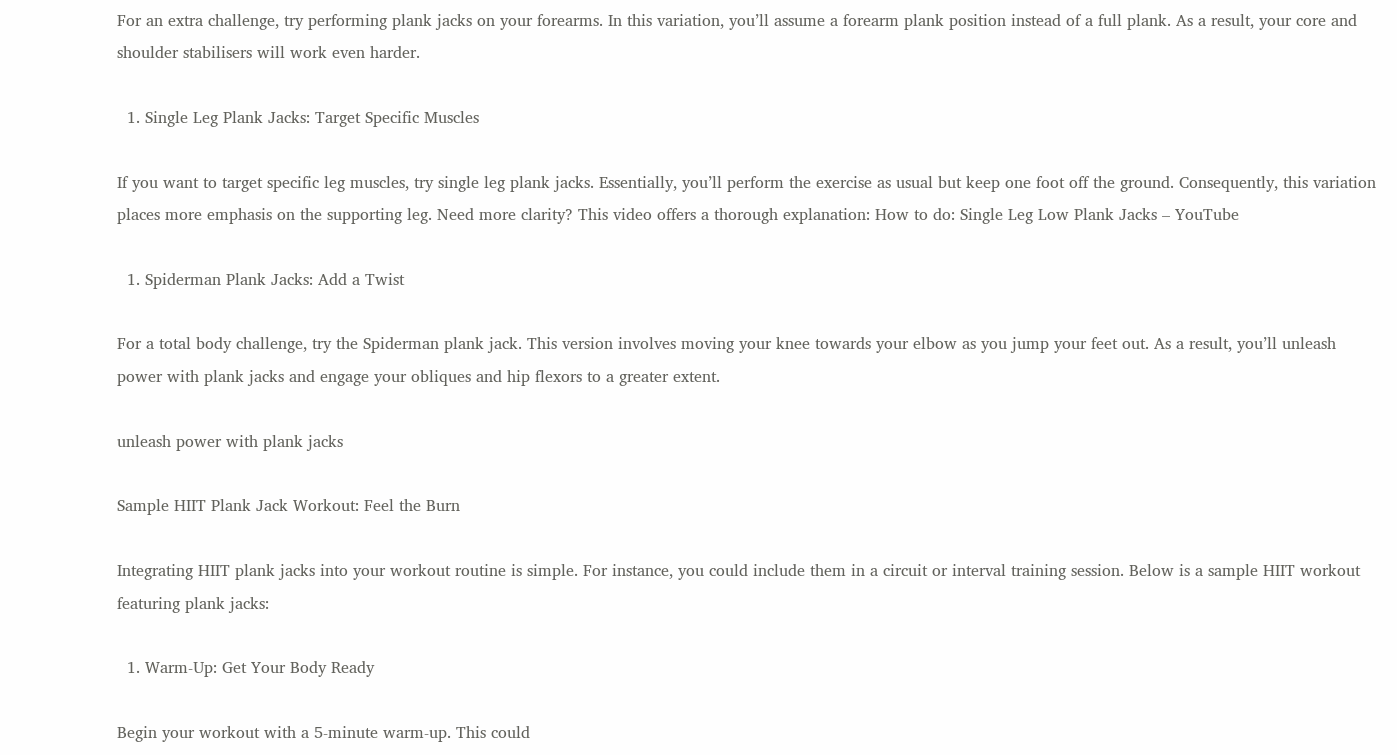For an extra challenge, try performing plank jacks on your forearms. In this variation, you’ll assume a forearm plank position instead of a full plank. As a result, your core and shoulder stabilisers will work even harder.

  1. Single Leg Plank Jacks: Target Specific Muscles

If you want to target specific leg muscles, try single leg plank jacks. Essentially, you’ll perform the exercise as usual but keep one foot off the ground. Consequently, this variation places more emphasis on the supporting leg. Need more clarity? This video offers a thorough explanation: How to do: Single Leg Low Plank Jacks – YouTube

  1. Spiderman Plank Jacks: Add a Twist

For a total body challenge, try the Spiderman plank jack. This version involves moving your knee towards your elbow as you jump your feet out. As a result, you’ll unleash power with plank jacks and engage your obliques and hip flexors to a greater extent.

unleash power with plank jacks

Sample HIIT Plank Jack Workout: Feel the Burn

Integrating HIIT plank jacks into your workout routine is simple. For instance, you could include them in a circuit or interval training session. Below is a sample HIIT workout featuring plank jacks:

  1. Warm-Up: Get Your Body Ready

Begin your workout with a 5-minute warm-up. This could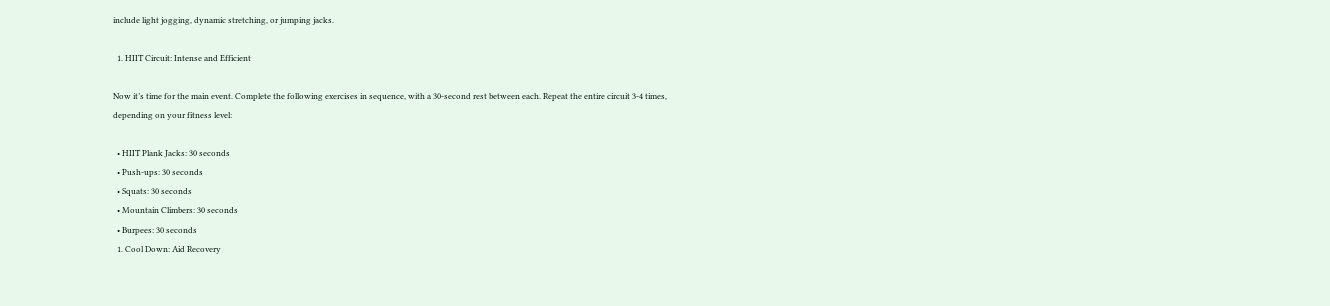include light jogging, dynamic stretching, or jumping jacks.

  1. HIIT Circuit: Intense and Efficient

Now it’s time for the main event. Complete the following exercises in sequence, with a 30-second rest between each. Repeat the entire circuit 3-4 times, depending on your fitness level:

  • HIIT Plank Jacks: 30 seconds
  • Push-ups: 30 seconds
  • Squats: 30 seconds
  • Mountain Climbers: 30 seconds
  • Burpees: 30 seconds
  1. Cool Down: Aid Recovery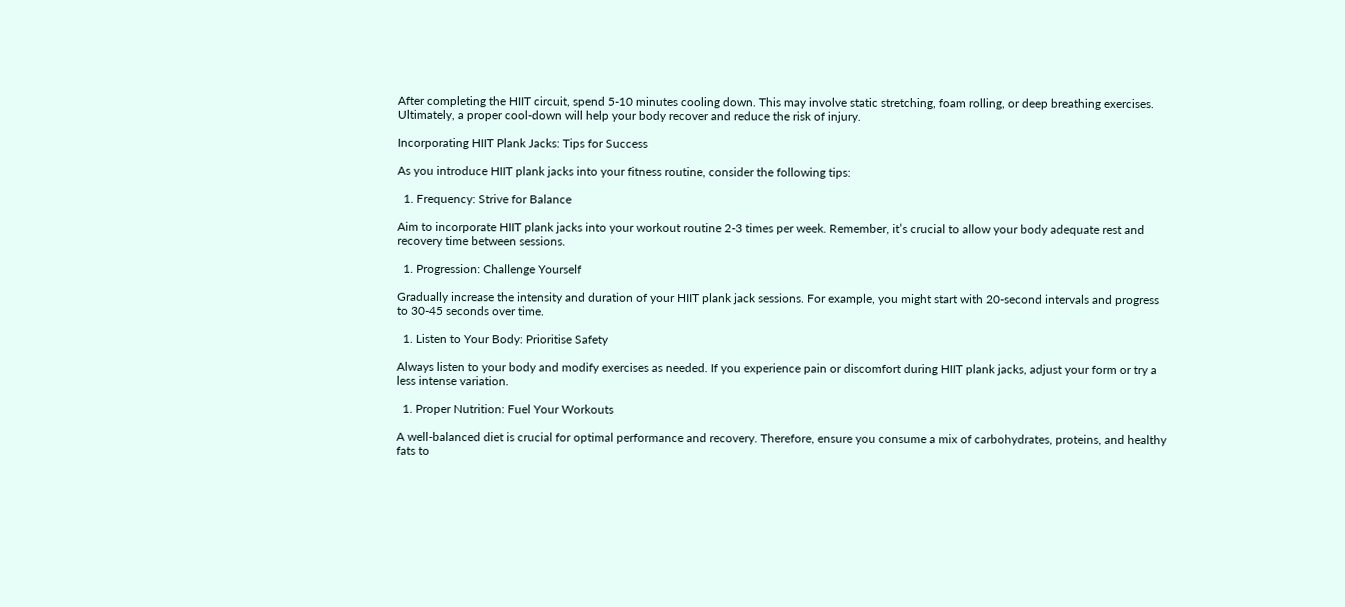After completing the HIIT circuit, spend 5-10 minutes cooling down. This may involve static stretching, foam rolling, or deep breathing exercises. Ultimately, a proper cool-down will help your body recover and reduce the risk of injury.

Incorporating HIIT Plank Jacks: Tips for Success

As you introduce HIIT plank jacks into your fitness routine, consider the following tips:

  1. Frequency: Strive for Balance

Aim to incorporate HIIT plank jacks into your workout routine 2-3 times per week. Remember, it’s crucial to allow your body adequate rest and recovery time between sessions.

  1. Progression: Challenge Yourself

Gradually increase the intensity and duration of your HIIT plank jack sessions. For example, you might start with 20-second intervals and progress to 30-45 seconds over time.

  1. Listen to Your Body: Prioritise Safety

Always listen to your body and modify exercises as needed. If you experience pain or discomfort during HIIT plank jacks, adjust your form or try a less intense variation.

  1. Proper Nutrition: Fuel Your Workouts

A well-balanced diet is crucial for optimal performance and recovery. Therefore, ensure you consume a mix of carbohydrates, proteins, and healthy fats to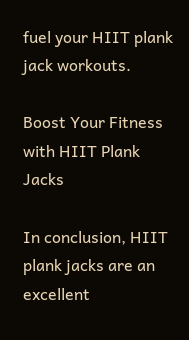fuel your HIIT plank jack workouts.

Boost Your Fitness with HIIT Plank Jacks

In conclusion, HIIT plank jacks are an excellent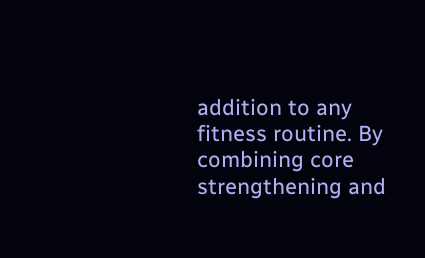addition to any fitness routine. By combining core strengthening and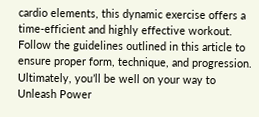cardio elements, this dynamic exercise offers a time-efficient and highly effective workout. Follow the guidelines outlined in this article to ensure proper form, technique, and progression. Ultimately, you’ll be well on your way to Unleash Power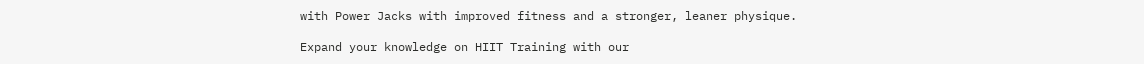with Power Jacks with improved fitness and a stronger, leaner physique.

Expand your knowledge on HIIT Training with our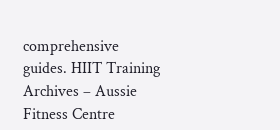comprehensive guides. HIIT Training Archives – Aussie Fitness Centre